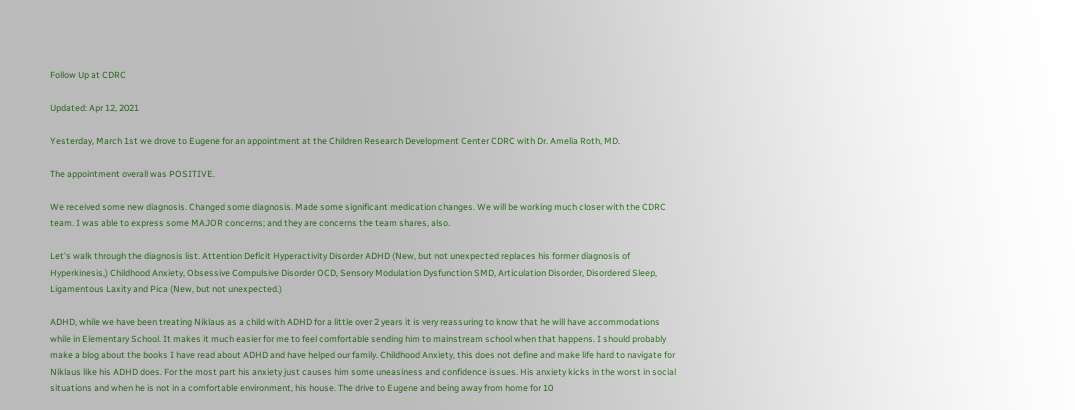Follow Up at CDRC

Updated: Apr 12, 2021

Yesterday, March 1st we drove to Eugene for an appointment at the Children Research Development Center CDRC with Dr. Amelia Roth, MD.

The appointment overall was POSITIVE.

We received some new diagnosis. Changed some diagnosis. Made some significant medication changes. We will be working much closer with the CDRC team. I was able to express some MAJOR concerns; and they are concerns the team shares, also.

Let's walk through the diagnosis list. Attention Deficit Hyperactivity Disorder ADHD (New, but not unexpected replaces his former diagnosis of Hyperkinesis,) Childhood Anxiety, Obsessive Compulsive Disorder OCD, Sensory Modulation Dysfunction SMD, Articulation Disorder, Disordered Sleep, Ligamentous Laxity and Pica (New, but not unexpected.)

ADHD, while we have been treating Niklaus as a child with ADHD for a little over 2 years it is very reassuring to know that he will have accommodations while in Elementary School. It makes it much easier for me to feel comfortable sending him to mainstream school when that happens. I should probably make a blog about the books I have read about ADHD and have helped our family. Childhood Anxiety, this does not define and make life hard to navigate for Niklaus like his ADHD does. For the most part his anxiety just causes him some uneasiness and confidence issues. His anxiety kicks in the worst in social situations and when he is not in a comfortable environment, his house. The drive to Eugene and being away from home for 10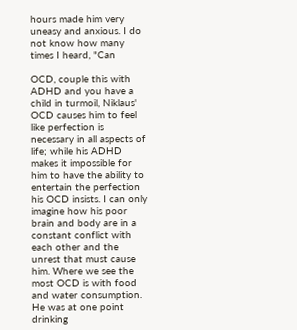hours made him very uneasy and anxious. I do not know how many times I heard, "Can

OCD, couple this with ADHD and you have a child in turmoil, Niklaus' OCD causes him to feel like perfection is necessary in all aspects of life; while his ADHD makes it impossible for him to have the ability to entertain the perfection his OCD insists. I can only imagine how his poor brain and body are in a constant conflict with each other and the unrest that must cause him. Where we see the most OCD is with food and water consumption. He was at one point drinking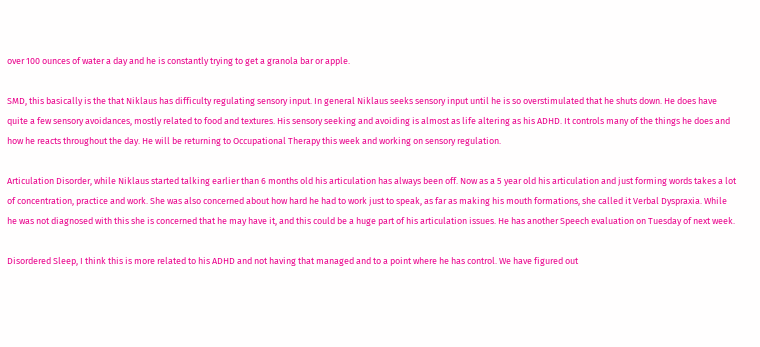over 100 ounces of water a day and he is constantly trying to get a granola bar or apple.

SMD, this basically is the that Niklaus has difficulty regulating sensory input. In general Niklaus seeks sensory input until he is so overstimulated that he shuts down. He does have quite a few sensory avoidances, mostly related to food and textures. His sensory seeking and avoiding is almost as life altering as his ADHD. It controls many of the things he does and how he reacts throughout the day. He will be returning to Occupational Therapy this week and working on sensory regulation.

Articulation Disorder, while Niklaus started talking earlier than 6 months old his articulation has always been off. Now as a 5 year old his articulation and just forming words takes a lot of concentration, practice and work. She was also concerned about how hard he had to work just to speak, as far as making his mouth formations, she called it Verbal Dyspraxia. While he was not diagnosed with this she is concerned that he may have it, and this could be a huge part of his articulation issues. He has another Speech evaluation on Tuesday of next week.

Disordered Sleep, I think this is more related to his ADHD and not having that managed and to a point where he has control. We have figured out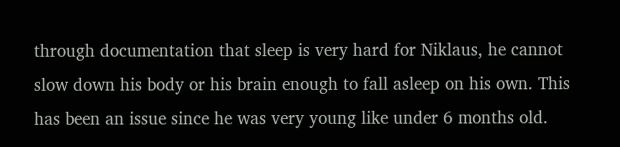through documentation that sleep is very hard for Niklaus, he cannot slow down his body or his brain enough to fall asleep on his own. This has been an issue since he was very young like under 6 months old.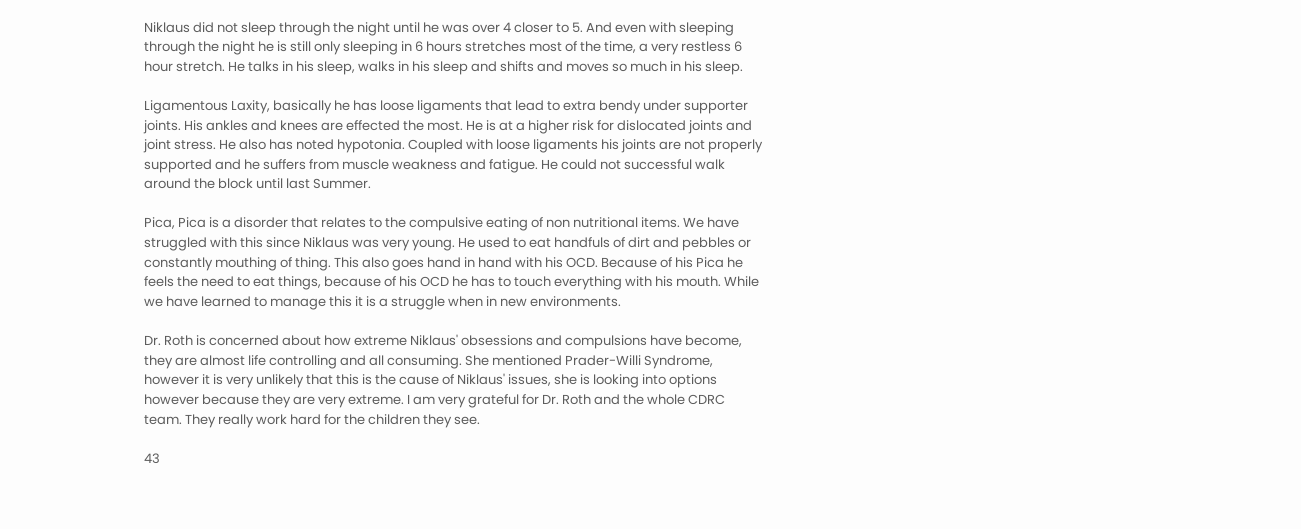Niklaus did not sleep through the night until he was over 4 closer to 5. And even with sleeping through the night he is still only sleeping in 6 hours stretches most of the time, a very restless 6 hour stretch. He talks in his sleep, walks in his sleep and shifts and moves so much in his sleep.

Ligamentous Laxity, basically he has loose ligaments that lead to extra bendy under supporter joints. His ankles and knees are effected the most. He is at a higher risk for dislocated joints and joint stress. He also has noted hypotonia. Coupled with loose ligaments his joints are not properly supported and he suffers from muscle weakness and fatigue. He could not successful walk around the block until last Summer.

Pica, Pica is a disorder that relates to the compulsive eating of non nutritional items. We have struggled with this since Niklaus was very young. He used to eat handfuls of dirt and pebbles or constantly mouthing of thing. This also goes hand in hand with his OCD. Because of his Pica he feels the need to eat things, because of his OCD he has to touch everything with his mouth. While we have learned to manage this it is a struggle when in new environments.

Dr. Roth is concerned about how extreme Niklaus' obsessions and compulsions have become, they are almost life controlling and all consuming. She mentioned Prader-Willi Syndrome, however it is very unlikely that this is the cause of Niklaus' issues, she is looking into options however because they are very extreme. I am very grateful for Dr. Roth and the whole CDRC team. They really work hard for the children they see.

43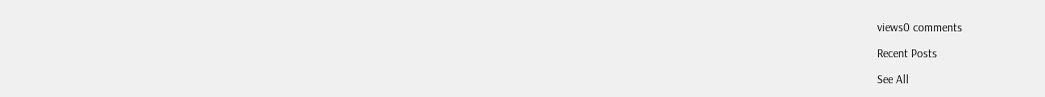views0 comments

Recent Posts

See All